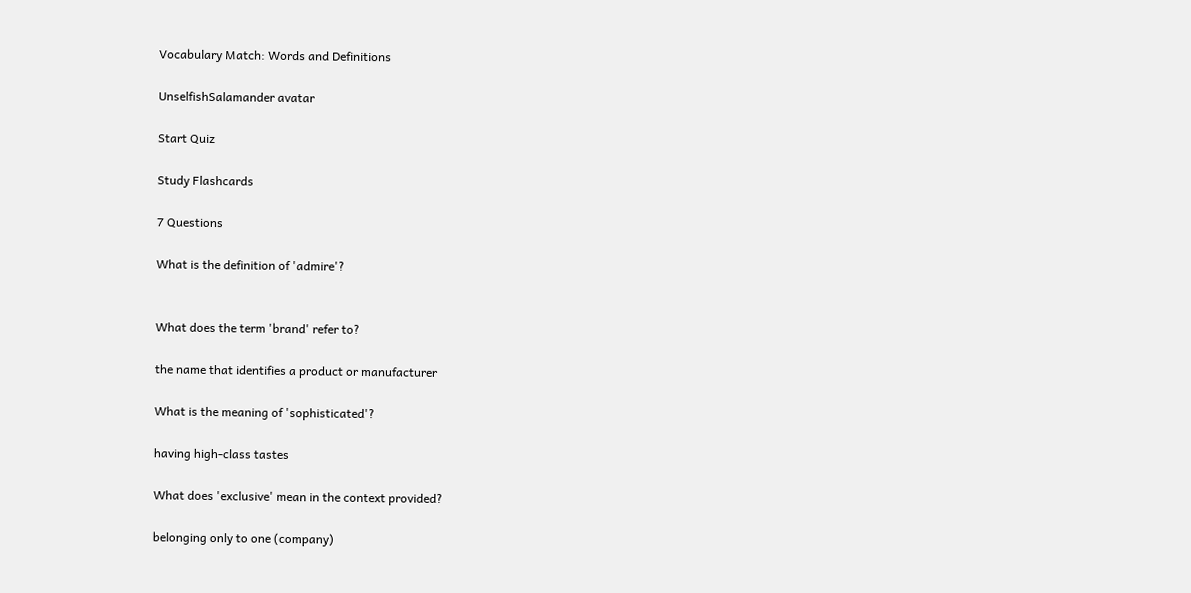Vocabulary Match: Words and Definitions

UnselfishSalamander avatar

Start Quiz

Study Flashcards

7 Questions

What is the definition of 'admire'?


What does the term 'brand' refer to?

the name that identifies a product or manufacturer

What is the meaning of 'sophisticated'?

having high-class tastes

What does 'exclusive' mean in the context provided?

belonging only to one (company)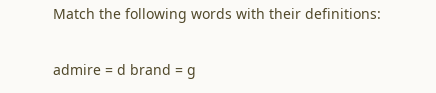Match the following words with their definitions:

admire = d brand = g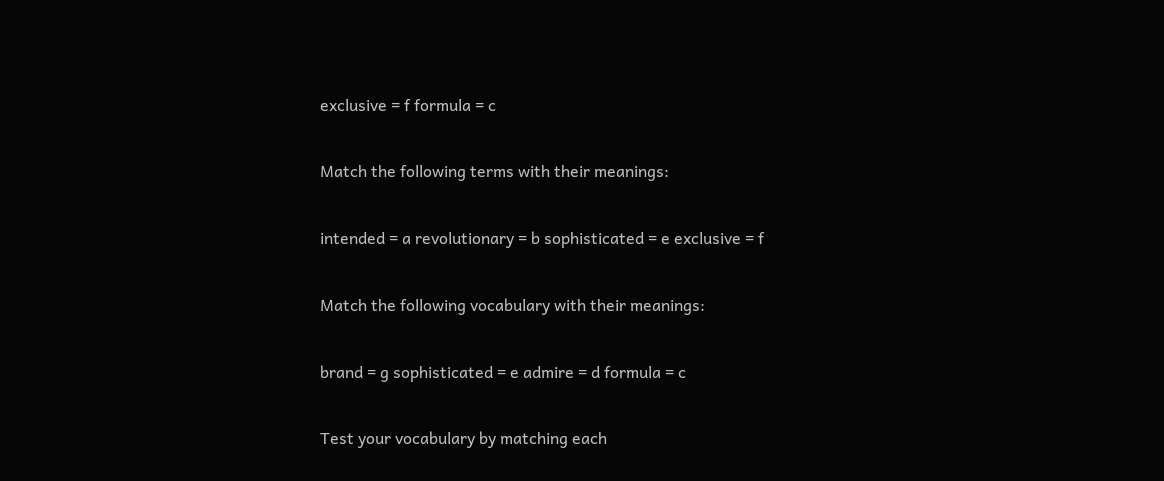exclusive = f formula = c

Match the following terms with their meanings:

intended = a revolutionary = b sophisticated = e exclusive = f

Match the following vocabulary with their meanings:

brand = g sophisticated = e admire = d formula = c

Test your vocabulary by matching each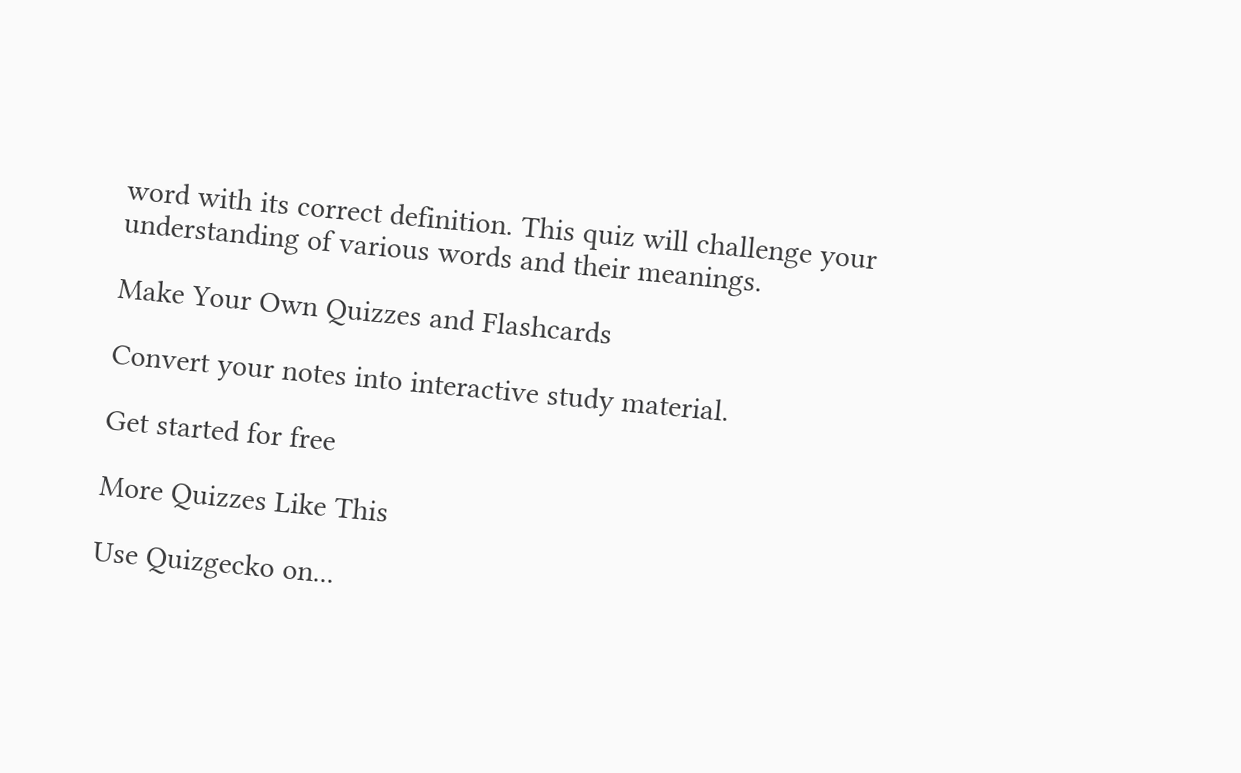word with its correct definition. This quiz will challenge your understanding of various words and their meanings.

Make Your Own Quizzes and Flashcards

Convert your notes into interactive study material.

Get started for free

More Quizzes Like This

Use Quizgecko on...